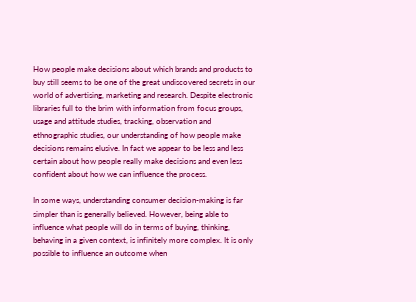How people make decisions about which brands and products to buy still seems to be one of the great undiscovered secrets in our world of advertising, marketing and research. Despite electronic libraries full to the brim with information from focus groups, usage and attitude studies, tracking, observation and ethnographic studies, our understanding of how people make decisions remains elusive. In fact we appear to be less and less certain about how people really make decisions and even less confident about how we can influence the process.

In some ways, understanding consumer decision-making is far simpler than is generally believed. However, being able to influence what people will do in terms of buying, thinking, behaving in a given context, is infinitely more complex. It is only possible to influence an outcome when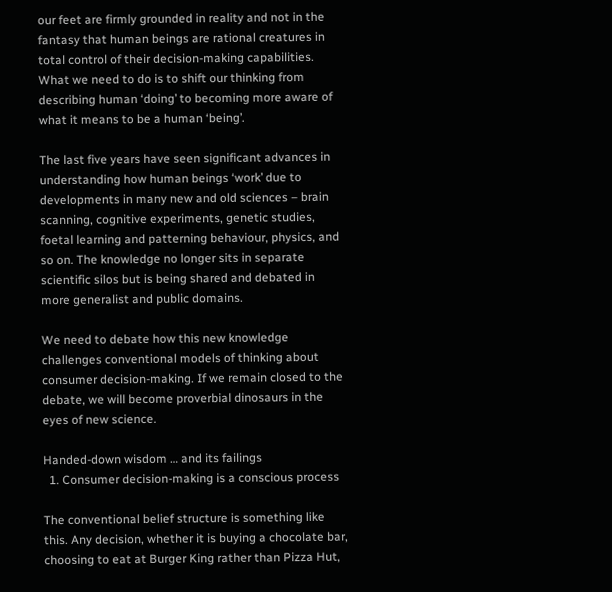our feet are firmly grounded in reality and not in the fantasy that human beings are rational creatures in total control of their decision-making capabilities. What we need to do is to shift our thinking from describing human ‘doing’ to becoming more aware of what it means to be a human ‘being’.

The last five years have seen significant advances in understanding how human beings ‘work’ due to developments in many new and old sciences – brain scanning, cognitive experiments, genetic studies, foetal learning and patterning behaviour, physics, and so on. The knowledge no longer sits in separate scientific silos but is being shared and debated in more generalist and public domains.

We need to debate how this new knowledge challenges conventional models of thinking about consumer decision-making. If we remain closed to the debate, we will become proverbial dinosaurs in the eyes of new science.

Handed-down wisdom … and its failings
  1. Consumer decision-making is a conscious process

The conventional belief structure is something like this. Any decision, whether it is buying a chocolate bar, choosing to eat at Burger King rather than Pizza Hut,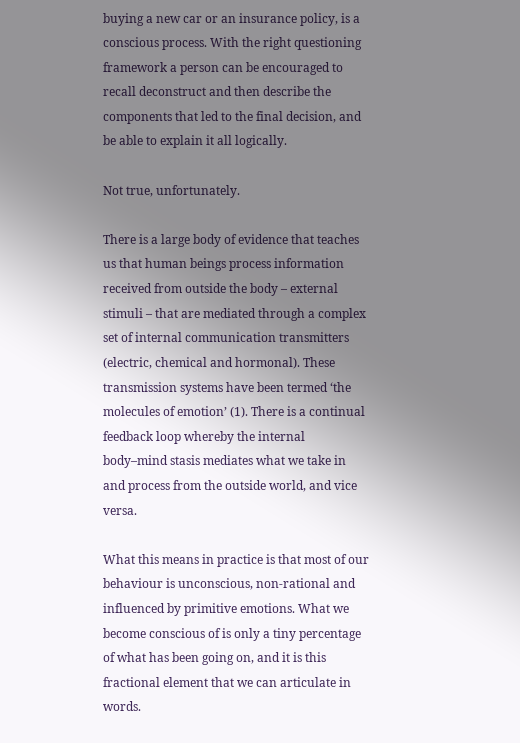buying a new car or an insurance policy, is a conscious process. With the right questioning framework a person can be encouraged to recall deconstruct and then describe the components that led to the final decision, and be able to explain it all logically.

Not true, unfortunately.

There is a large body of evidence that teaches us that human beings process information received from outside the body – external stimuli – that are mediated through a complex set of internal communication transmitters (electric, chemical and hormonal). These transmission systems have been termed ‘the molecules of emotion’ (1). There is a continual feedback loop whereby the internal body–mind stasis mediates what we take in and process from the outside world, and vice versa.

What this means in practice is that most of our behaviour is unconscious, non-rational and influenced by primitive emotions. What we become conscious of is only a tiny percentage of what has been going on, and it is this fractional element that we can articulate in words.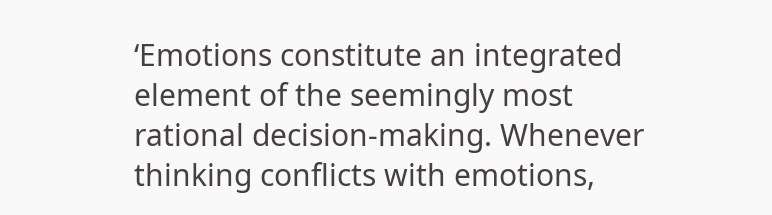‘Emotions constitute an integrated element of the seemingly most rational decision-making. Whenever thinking conflicts with emotions,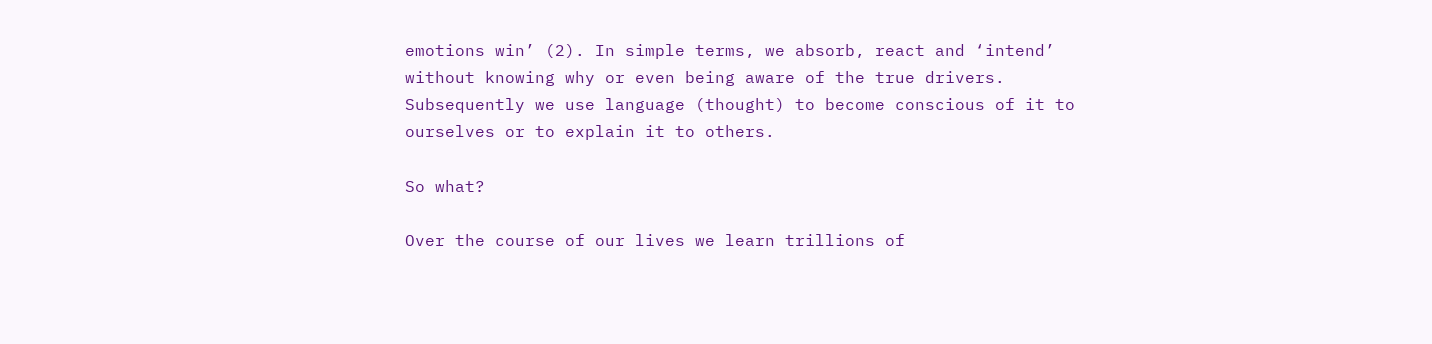emotions win’ (2). In simple terms, we absorb, react and ‘intend’ without knowing why or even being aware of the true drivers. Subsequently we use language (thought) to become conscious of it to ourselves or to explain it to others.

So what?

Over the course of our lives we learn trillions of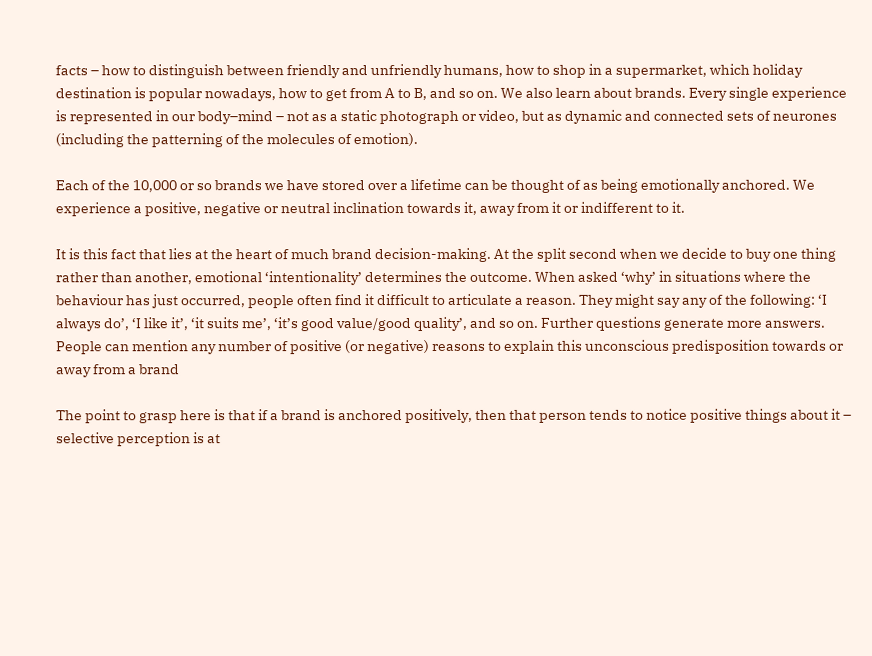facts – how to distinguish between friendly and unfriendly humans, how to shop in a supermarket, which holiday destination is popular nowadays, how to get from A to B, and so on. We also learn about brands. Every single experience is represented in our body–mind – not as a static photograph or video, but as dynamic and connected sets of neurones (including the patterning of the molecules of emotion).

Each of the 10,000 or so brands we have stored over a lifetime can be thought of as being emotionally anchored. We experience a positive, negative or neutral inclination towards it, away from it or indifferent to it.

It is this fact that lies at the heart of much brand decision-making. At the split second when we decide to buy one thing rather than another, emotional ‘intentionality’ determines the outcome. When asked ‘why’ in situations where the behaviour has just occurred, people often find it difficult to articulate a reason. They might say any of the following: ‘I always do’, ‘I like it’, ‘it suits me’, ‘it’s good value/good quality’, and so on. Further questions generate more answers. People can mention any number of positive (or negative) reasons to explain this unconscious predisposition towards or away from a brand

The point to grasp here is that if a brand is anchored positively, then that person tends to notice positive things about it – selective perception is at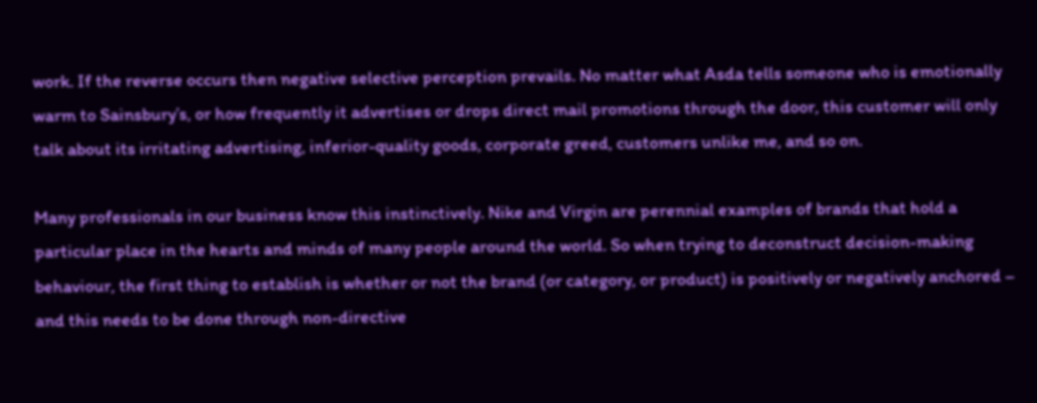work. If the reverse occurs then negative selective perception prevails. No matter what Asda tells someone who is emotionally warm to Sainsbury’s, or how frequently it advertises or drops direct mail promotions through the door, this customer will only talk about its irritating advertising, inferior-quality goods, corporate greed, customers unlike me, and so on.

Many professionals in our business know this instinctively. Nike and Virgin are perennial examples of brands that hold a particular place in the hearts and minds of many people around the world. So when trying to deconstruct decision-making behaviour, the first thing to establish is whether or not the brand (or category, or product) is positively or negatively anchored – and this needs to be done through non-directive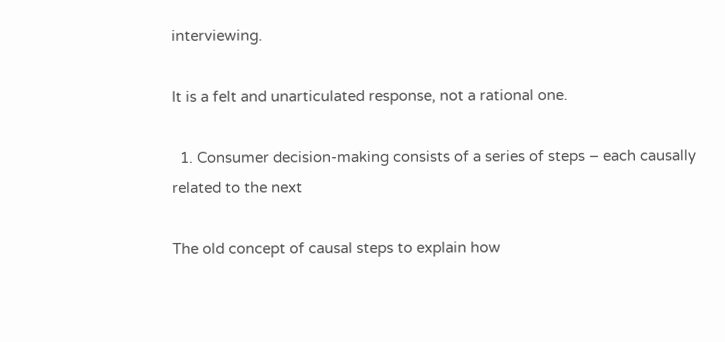interviewing.

It is a felt and unarticulated response, not a rational one.

  1. Consumer decision-making consists of a series of steps – each causally related to the next

The old concept of causal steps to explain how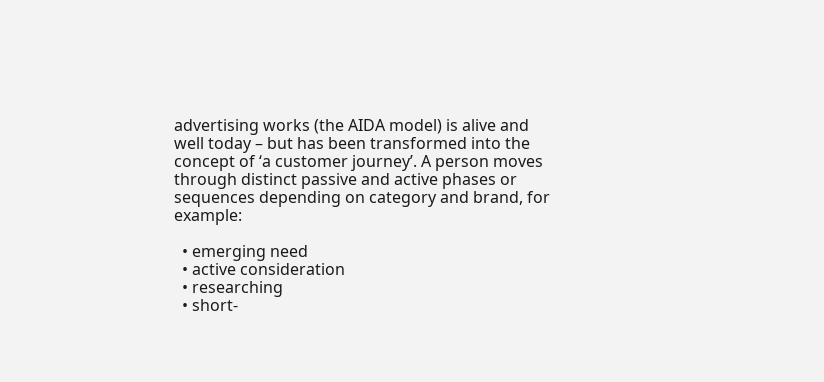advertising works (the AIDA model) is alive and well today – but has been transformed into the concept of ‘a customer journey’. A person moves through distinct passive and active phases or sequences depending on category and brand, for example:

  • emerging need
  • active consideration
  • researching
  • short-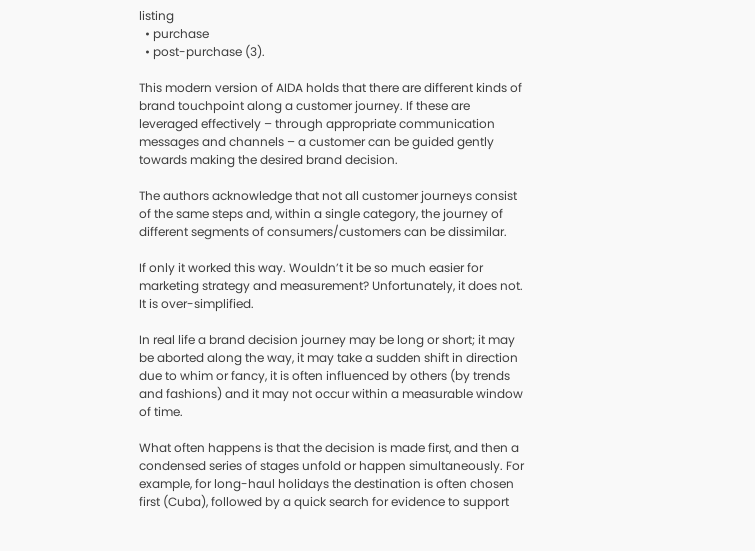listing
  • purchase
  • post-purchase (3).

This modern version of AIDA holds that there are different kinds of brand touchpoint along a customer journey. If these are leveraged effectively – through appropriate communication messages and channels – a customer can be guided gently towards making the desired brand decision.

The authors acknowledge that not all customer journeys consist of the same steps and, within a single category, the journey of different segments of consumers/customers can be dissimilar.

If only it worked this way. Wouldn’t it be so much easier for marketing strategy and measurement? Unfortunately, it does not. It is over-simplified.

In real life a brand decision journey may be long or short; it may be aborted along the way, it may take a sudden shift in direction due to whim or fancy, it is often influenced by others (by trends and fashions) and it may not occur within a measurable window of time.

What often happens is that the decision is made first, and then a condensed series of stages unfold or happen simultaneously. For example, for long-haul holidays the destination is often chosen first (Cuba), followed by a quick search for evidence to support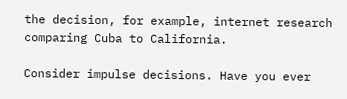the decision, for example, internet research comparing Cuba to California.

Consider impulse decisions. Have you ever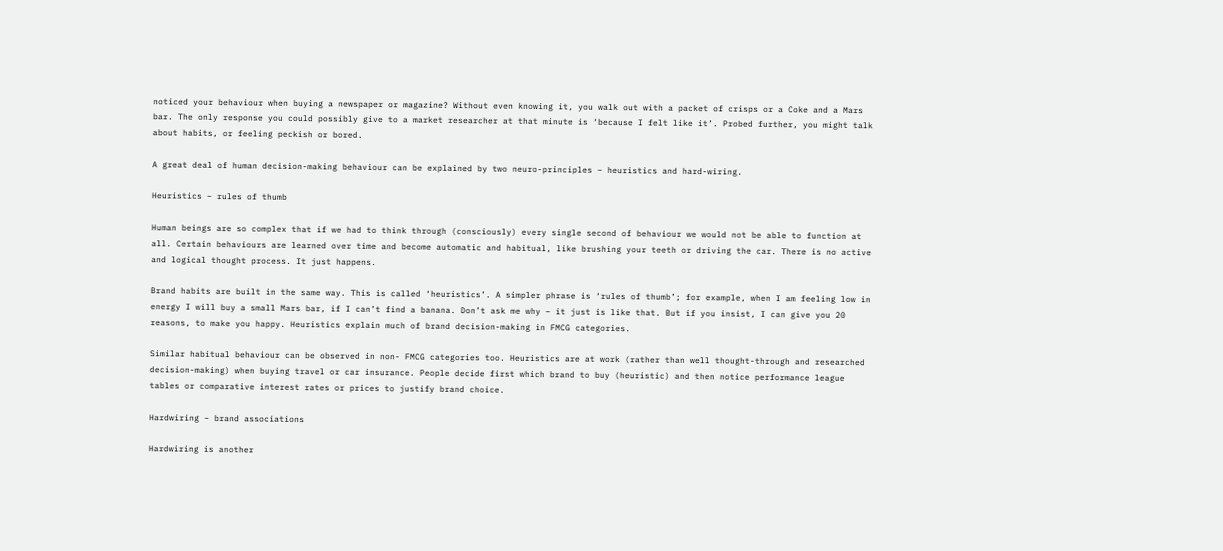noticed your behaviour when buying a newspaper or magazine? Without even knowing it, you walk out with a packet of crisps or a Coke and a Mars bar. The only response you could possibly give to a market researcher at that minute is ‘because I felt like it’. Probed further, you might talk about habits, or feeling peckish or bored.

A great deal of human decision-making behaviour can be explained by two neuro-principles – heuristics and hard-wiring.

Heuristics – rules of thumb

Human beings are so complex that if we had to think through (consciously) every single second of behaviour we would not be able to function at all. Certain behaviours are learned over time and become automatic and habitual, like brushing your teeth or driving the car. There is no active and logical thought process. It just happens.

Brand habits are built in the same way. This is called ‘heuristics’. A simpler phrase is ‘rules of thumb’; for example, when I am feeling low in energy I will buy a small Mars bar, if I can’t find a banana. Don’t ask me why – it just is like that. But if you insist, I can give you 20 reasons, to make you happy. Heuristics explain much of brand decision-making in FMCG categories.

Similar habitual behaviour can be observed in non- FMCG categories too. Heuristics are at work (rather than well thought-through and researched decision-making) when buying travel or car insurance. People decide first which brand to buy (heuristic) and then notice performance league tables or comparative interest rates or prices to justify brand choice.

Hardwiring – brand associations

Hardwiring is another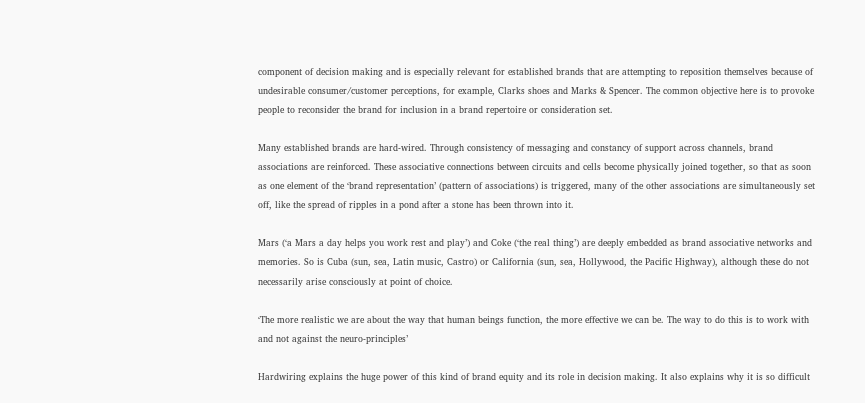component of decision making and is especially relevant for established brands that are attempting to reposition themselves because of undesirable consumer/customer perceptions, for example, Clarks shoes and Marks & Spencer. The common objective here is to provoke people to reconsider the brand for inclusion in a brand repertoire or consideration set.

Many established brands are hard-wired. Through consistency of messaging and constancy of support across channels, brand associations are reinforced. These associative connections between circuits and cells become physically joined together, so that as soon as one element of the ‘brand representation’ (pattern of associations) is triggered, many of the other associations are simultaneously set off, like the spread of ripples in a pond after a stone has been thrown into it.

Mars (‘a Mars a day helps you work rest and play’) and Coke (‘the real thing’) are deeply embedded as brand associative networks and memories. So is Cuba (sun, sea, Latin music, Castro) or California (sun, sea, Hollywood, the Pacific Highway), although these do not necessarily arise consciously at point of choice.

‘The more realistic we are about the way that human beings function, the more effective we can be. The way to do this is to work with and not against the neuro-principles’

Hardwiring explains the huge power of this kind of brand equity and its role in decision making. It also explains why it is so difficult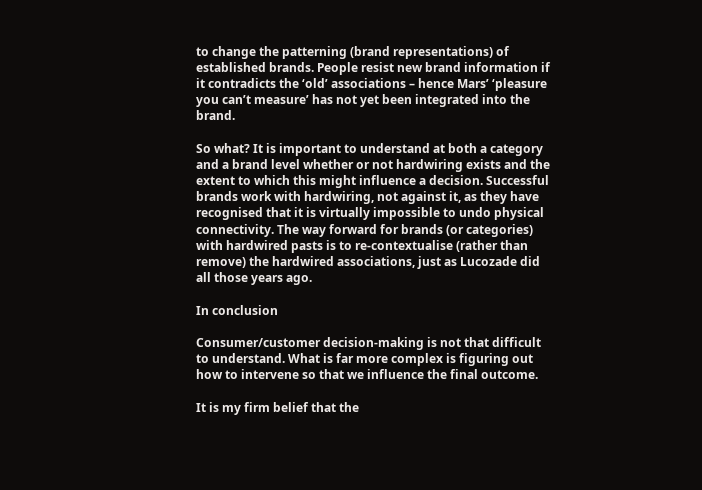to change the patterning (brand representations) of established brands. People resist new brand information if it contradicts the ‘old’ associations – hence Mars’ ‘pleasure you can’t measure’ has not yet been integrated into the brand.

So what? It is important to understand at both a category and a brand level whether or not hardwiring exists and the extent to which this might influence a decision. Successful brands work with hardwiring, not against it, as they have recognised that it is virtually impossible to undo physical connectivity. The way forward for brands (or categories) with hardwired pasts is to re-contextualise (rather than remove) the hardwired associations, just as Lucozade did all those years ago.

In conclusion

Consumer/customer decision-making is not that difficult to understand. What is far more complex is figuring out how to intervene so that we influence the final outcome.

It is my firm belief that the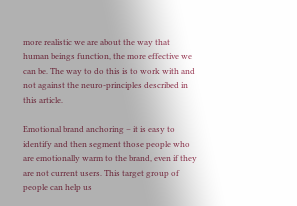more realistic we are about the way that human beings function, the more effective we can be. The way to do this is to work with and not against the neuro-principles described in this article.

Emotional brand anchoring – it is easy to identify and then segment those people who are emotionally warm to the brand, even if they are not current users. This target group of people can help us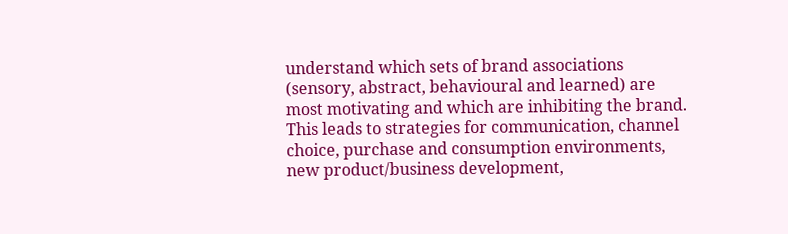understand which sets of brand associations (sensory, abstract, behavioural and learned) are most motivating and which are inhibiting the brand. This leads to strategies for communication, channel choice, purchase and consumption environments, new product/business development,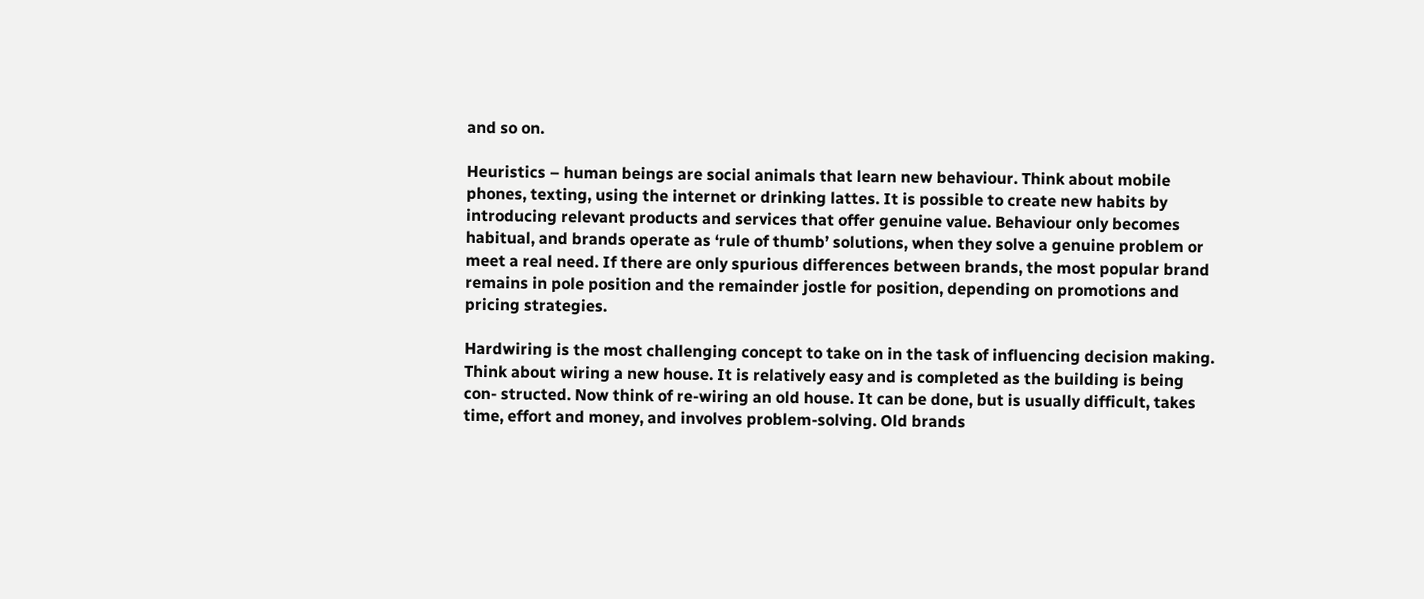and so on.

Heuristics – human beings are social animals that learn new behaviour. Think about mobile phones, texting, using the internet or drinking lattes. It is possible to create new habits by introducing relevant products and services that offer genuine value. Behaviour only becomes habitual, and brands operate as ‘rule of thumb’ solutions, when they solve a genuine problem or meet a real need. If there are only spurious differences between brands, the most popular brand remains in pole position and the remainder jostle for position, depending on promotions and pricing strategies.

Hardwiring is the most challenging concept to take on in the task of influencing decision making. Think about wiring a new house. It is relatively easy and is completed as the building is being con- structed. Now think of re-wiring an old house. It can be done, but is usually difficult, takes time, effort and money, and involves problem-solving. Old brands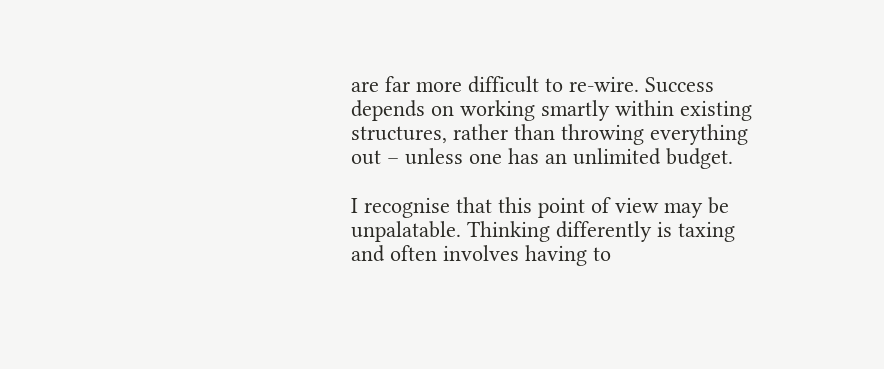are far more difficult to re-wire. Success depends on working smartly within existing structures, rather than throwing everything out – unless one has an unlimited budget.

I recognise that this point of view may be unpalatable. Thinking differently is taxing and often involves having to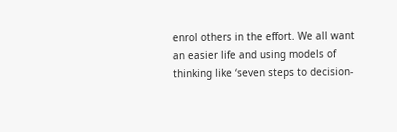enrol others in the effort. We all want an easier life and using models of thinking like ‘seven steps to decision-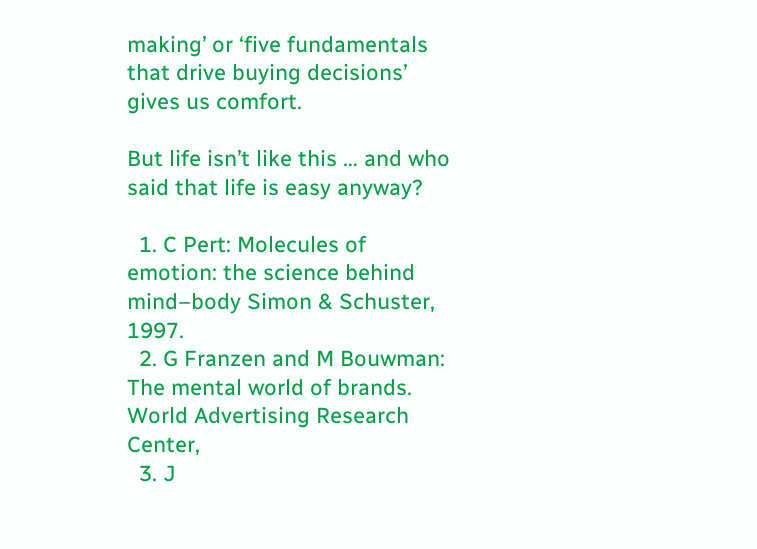making’ or ‘five fundamentals that drive buying decisions’ gives us comfort.

But life isn’t like this … and who said that life is easy anyway?

  1. C Pert: Molecules of emotion: the science behind mind–body Simon & Schuster, 1997.
  2. G Franzen and M Bouwman: The mental world of brands. World Advertising Research Center,
  3. J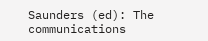Saunders (ed): The communications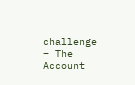challenge – The Account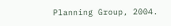Planning Group, 2004.